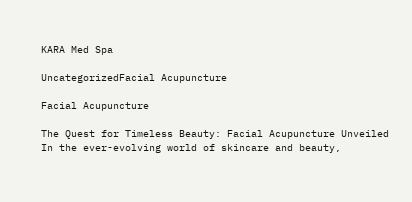KARA Med Spa

UncategorizedFacial Acupuncture

Facial Acupuncture

The Quest for Timeless Beauty: Facial Acupuncture Unveiled
In the ever-evolving world of skincare and beauty,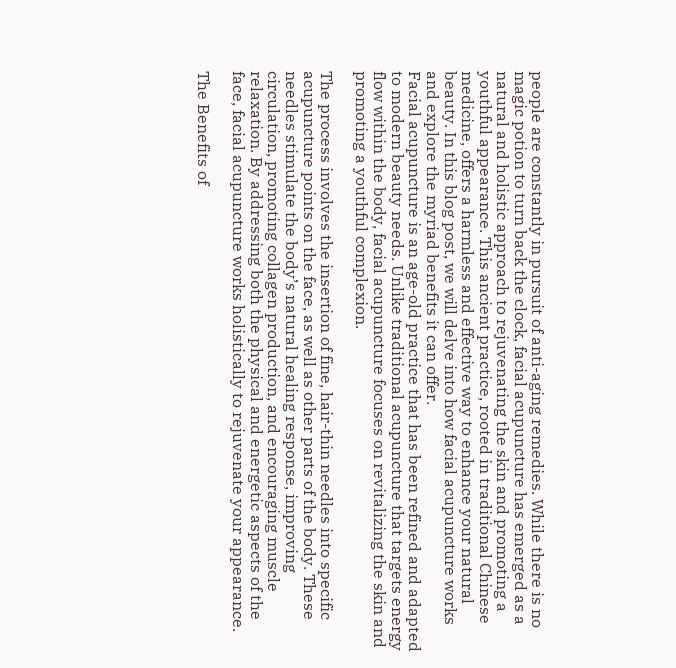people are constantly in pursuit of anti-aging remedies. While there is no magic potion to turn back the clock, facial acupuncture has emerged as a natural and holistic approach to rejuvenating the skin and promoting a youthful appearance. This ancient practice, rooted in traditional Chinese medicine, offers a harmless and effective way to enhance your natural beauty. In this blog post, we will delve into how facial acupuncture works and explore the myriad benefits it can offer.
Facial acupuncture is an age-old practice that has been refined and adapted to modern beauty needs. Unlike traditional acupuncture that targets energy flow within the body, facial acupuncture focuses on revitalizing the skin and promoting a youthful complexion.

The process involves the insertion of fine, hair-thin needles into specific acupuncture points on the face, as well as other parts of the body. These needles stimulate the body’s natural healing response, improving circulation, promoting collagen production, and encouraging muscle relaxation. By addressing both the physical and energetic aspects of the face, facial acupuncture works holistically to rejuvenate your appearance.

The Benefits of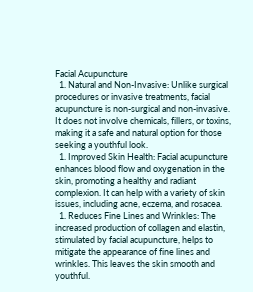Facial Acupuncture
  1. Natural and Non-Invasive: Unlike surgical procedures or invasive treatments, facial acupuncture is non-surgical and non-invasive. It does not involve chemicals, fillers, or toxins, making it a safe and natural option for those seeking a youthful look.
  1. Improved Skin Health: Facial acupuncture enhances blood flow and oxygenation in the skin, promoting a healthy and radiant complexion. It can help with a variety of skin issues, including acne, eczema, and rosacea.
  1. Reduces Fine Lines and Wrinkles: The increased production of collagen and elastin, stimulated by facial acupuncture, helps to mitigate the appearance of fine lines and wrinkles. This leaves the skin smooth and youthful.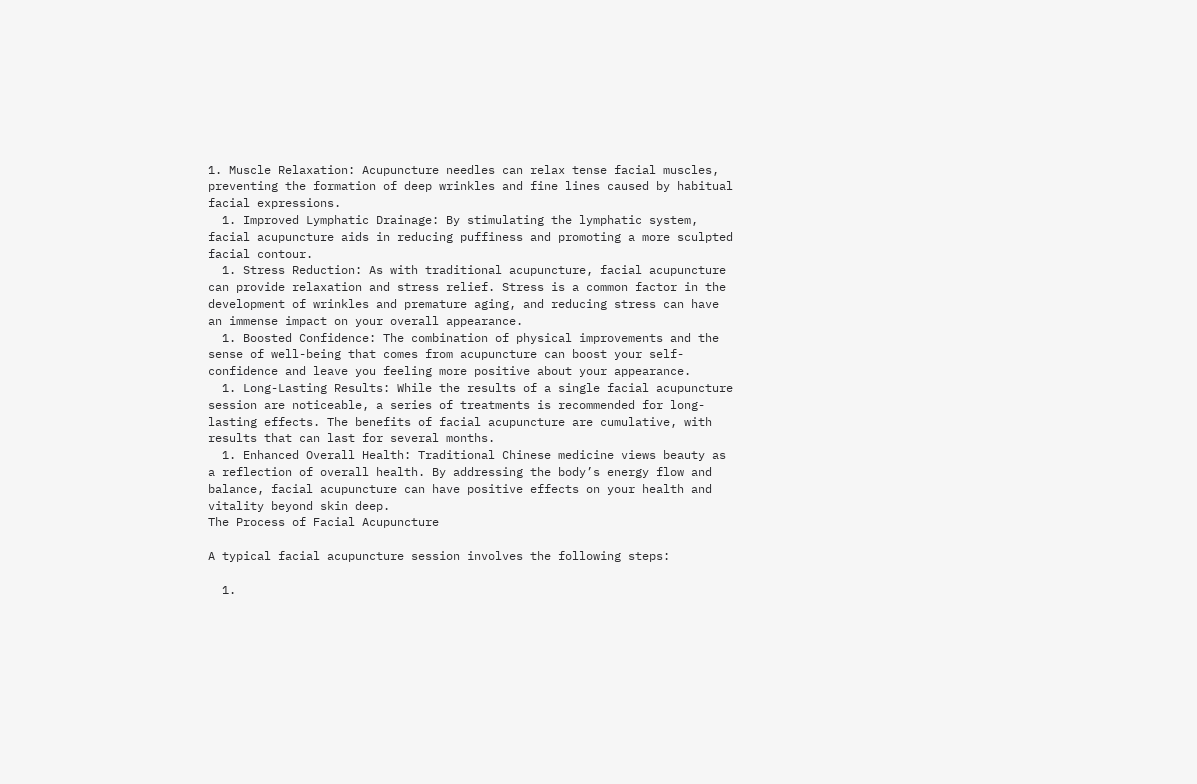1. Muscle Relaxation: Acupuncture needles can relax tense facial muscles, preventing the formation of deep wrinkles and fine lines caused by habitual facial expressions.
  1. Improved Lymphatic Drainage: By stimulating the lymphatic system, facial acupuncture aids in reducing puffiness and promoting a more sculpted facial contour.
  1. Stress Reduction: As with traditional acupuncture, facial acupuncture can provide relaxation and stress relief. Stress is a common factor in the development of wrinkles and premature aging, and reducing stress can have an immense impact on your overall appearance.
  1. Boosted Confidence: The combination of physical improvements and the sense of well-being that comes from acupuncture can boost your self-confidence and leave you feeling more positive about your appearance.
  1. Long-Lasting Results: While the results of a single facial acupuncture session are noticeable, a series of treatments is recommended for long-lasting effects. The benefits of facial acupuncture are cumulative, with results that can last for several months.
  1. Enhanced Overall Health: Traditional Chinese medicine views beauty as a reflection of overall health. By addressing the body’s energy flow and balance, facial acupuncture can have positive effects on your health and vitality beyond skin deep.
The Process of Facial Acupuncture

A typical facial acupuncture session involves the following steps:

  1.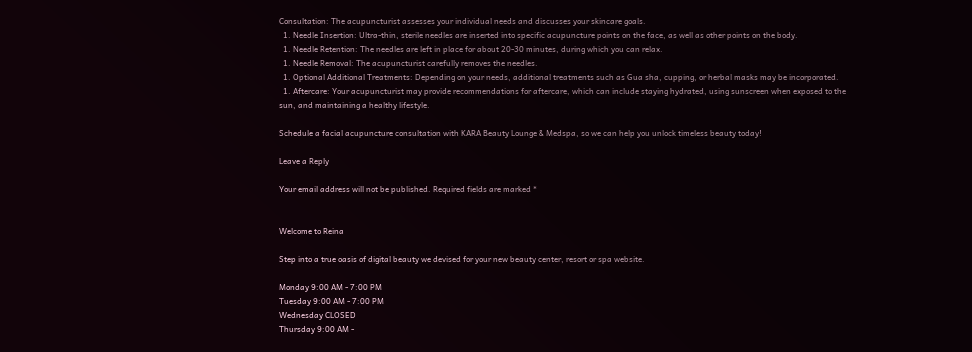Consultation: The acupuncturist assesses your individual needs and discusses your skincare goals.
  1. Needle Insertion: Ultra-thin, sterile needles are inserted into specific acupuncture points on the face, as well as other points on the body.
  1. Needle Retention: The needles are left in place for about 20-30 minutes, during which you can relax.
  1. Needle Removal: The acupuncturist carefully removes the needles.
  1. Optional Additional Treatments: Depending on your needs, additional treatments such as Gua sha, cupping, or herbal masks may be incorporated.
  1. Aftercare: Your acupuncturist may provide recommendations for aftercare, which can include staying hydrated, using sunscreen when exposed to the sun, and maintaining a healthy lifestyle.

Schedule a facial acupuncture consultation with KARA Beauty Lounge & Medspa, so we can help you unlock timeless beauty today!

Leave a Reply

Your email address will not be published. Required fields are marked *


Welcome to Reina

Step into a true oasis of digital beauty we devised for your new beauty center, resort or spa website.

Monday 9:00 AM - 7:00 PM
Tuesday 9:00 AM - 7:00 PM
Wednesday CLOSED
Thursday 9:00 AM -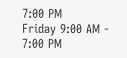7:00 PM
Friday 9:00 AM - 7:00 PM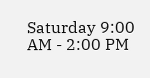Saturday 9:00 AM - 2:00 PM